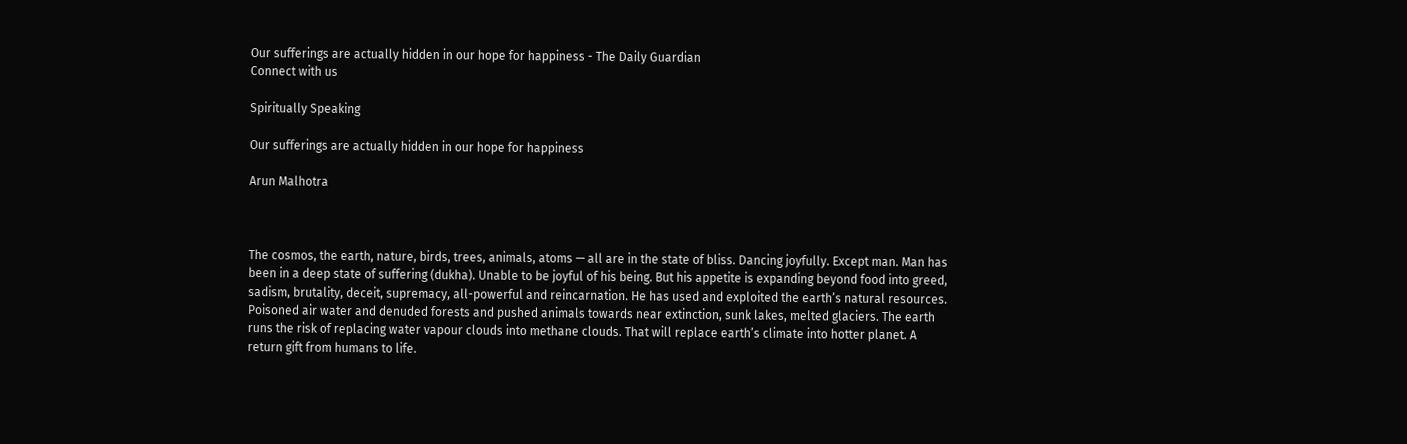Our sufferings are actually hidden in our hope for happiness - The Daily Guardian
Connect with us

Spiritually Speaking

Our sufferings are actually hidden in our hope for happiness

Arun Malhotra



The cosmos, the earth, nature, birds, trees, animals, atoms — all are in the state of bliss. Dancing joyfully. Except man. Man has been in a deep state of suffering (dukha). Unable to be joyful of his being. But his appetite is expanding beyond food into greed, sadism, brutality, deceit, supremacy, all-powerful and reincarnation. He has used and exploited the earth’s natural resources. Poisoned air water and denuded forests and pushed animals towards near extinction, sunk lakes, melted glaciers. The earth runs the risk of replacing water vapour clouds into methane clouds. That will replace earth’s climate into hotter planet. A return gift from humans to life.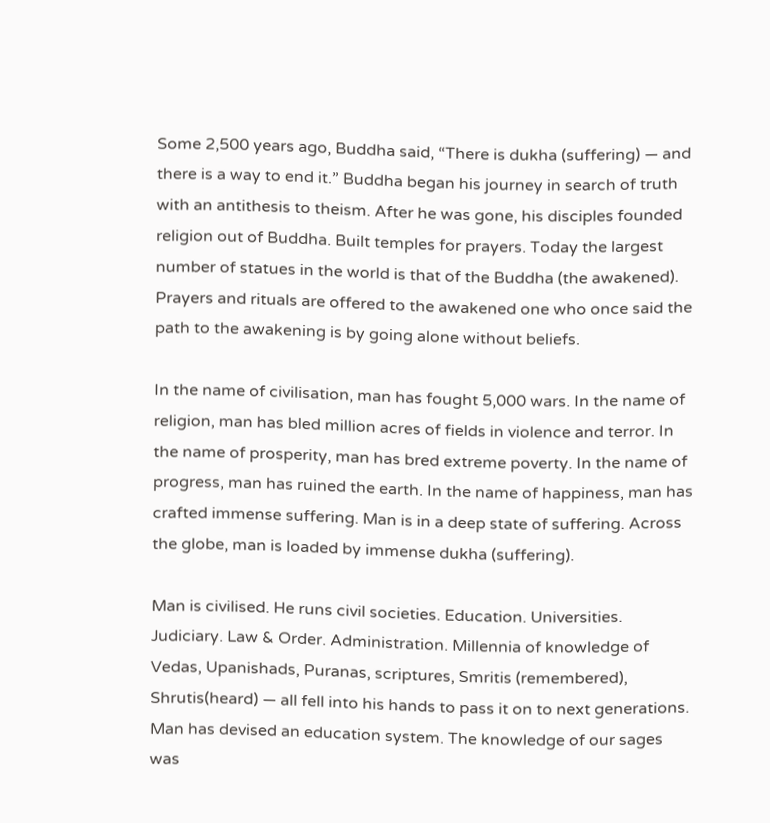Some 2,500 years ago, Buddha said, “There is dukha (suffering) — and there is a way to end it.” Buddha began his journey in search of truth with an antithesis to theism. After he was gone, his disciples founded religion out of Buddha. Built temples for prayers. Today the largest number of statues in the world is that of the Buddha (the awakened). Prayers and rituals are offered to the awakened one who once said the path to the awakening is by going alone without beliefs.

In the name of civilisation, man has fought 5,000 wars. In the name of religion, man has bled million acres of fields in violence and terror. In the name of prosperity, man has bred extreme poverty. In the name of progress, man has ruined the earth. In the name of happiness, man has crafted immense suffering. Man is in a deep state of suffering. Across the globe, man is loaded by immense dukha (suffering).

Man is civilised. He runs civil societies. Education. Universities. Judiciary. Law & Order. Administration. Millennia of knowledge of Vedas, Upanishads, Puranas, scriptures, Smritis (remembered), Shrutis(heard) — all fell into his hands to pass it on to next generations. Man has devised an education system. The knowledge of our sages was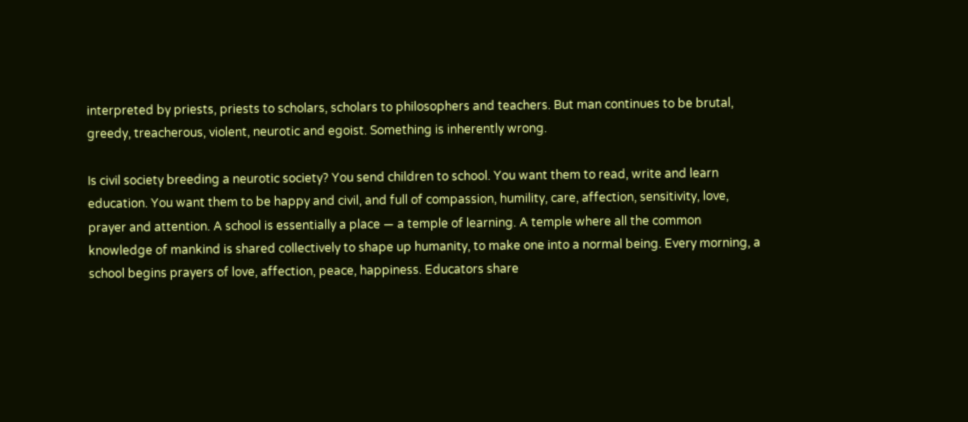interpreted by priests, priests to scholars, scholars to philosophers and teachers. But man continues to be brutal, greedy, treacherous, violent, neurotic and egoist. Something is inherently wrong.

Is civil society breeding a neurotic society? You send children to school. You want them to read, write and learn education. You want them to be happy and civil, and full of compassion, humility, care, affection, sensitivity, love, prayer and attention. A school is essentially a place — a temple of learning. A temple where all the common knowledge of mankind is shared collectively to shape up humanity, to make one into a normal being. Every morning, a school begins prayers of love, affection, peace, happiness. Educators share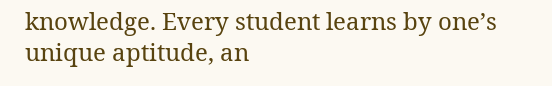knowledge. Every student learns by one’s unique aptitude, an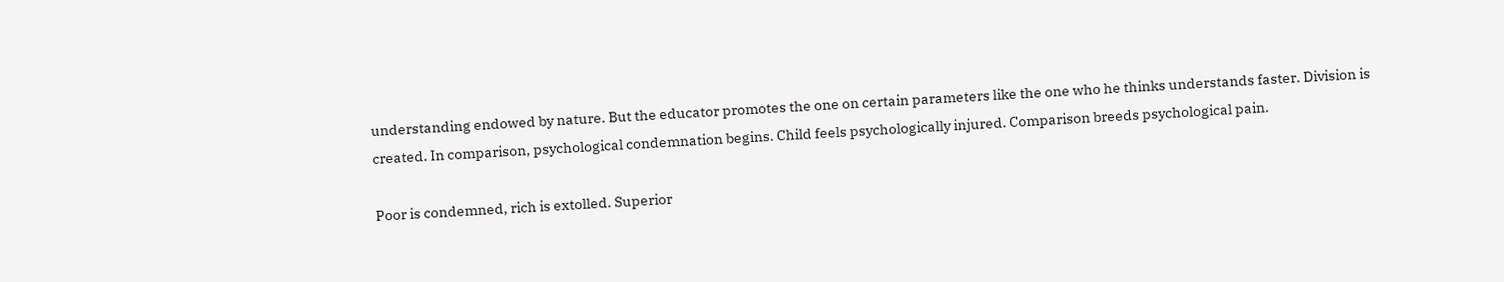understanding endowed by nature. But the educator promotes the one on certain parameters like the one who he thinks understands faster. Division is created. In comparison, psychological condemnation begins. Child feels psychologically injured. Comparison breeds psychological pain.

Poor is condemned, rich is extolled. Superior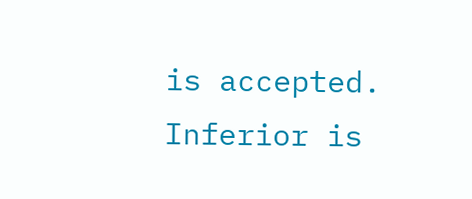is accepted. Inferior is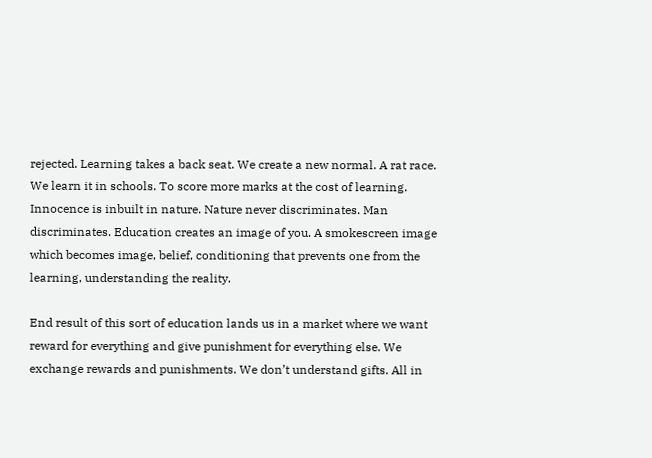rejected. Learning takes a back seat. We create a new normal. A rat race. We learn it in schools. To score more marks at the cost of learning. Innocence is inbuilt in nature. Nature never discriminates. Man discriminates. Education creates an image of you. A smokescreen image which becomes image, belief, conditioning that prevents one from the learning, understanding the reality.

End result of this sort of education lands us in a market where we want reward for everything and give punishment for everything else. We exchange rewards and punishments. We don’t understand gifts. All in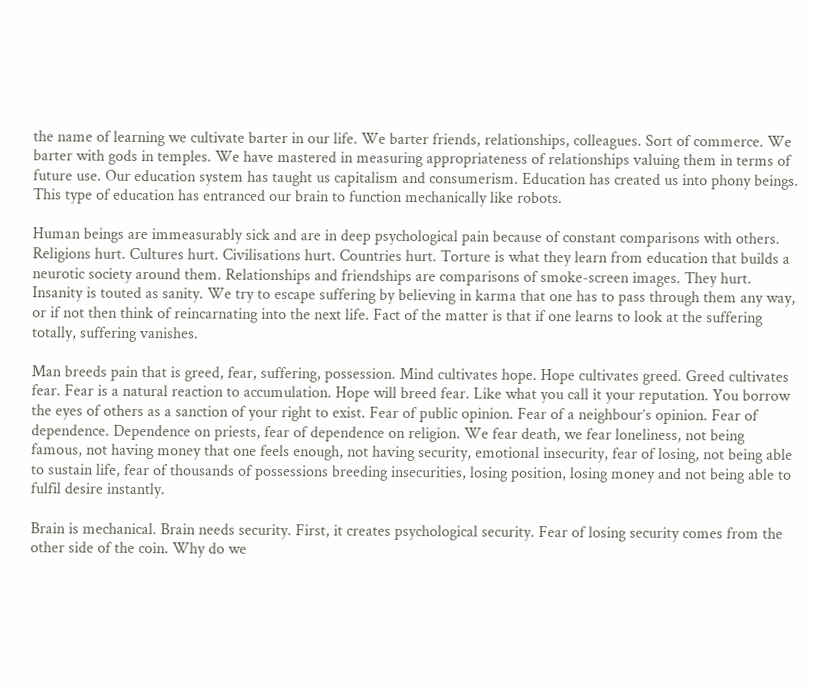the name of learning we cultivate barter in our life. We barter friends, relationships, colleagues. Sort of commerce. We barter with gods in temples. We have mastered in measuring appropriateness of relationships valuing them in terms of future use. Our education system has taught us capitalism and consumerism. Education has created us into phony beings. This type of education has entranced our brain to function mechanically like robots.

Human beings are immeasurably sick and are in deep psychological pain because of constant comparisons with others. Religions hurt. Cultures hurt. Civilisations hurt. Countries hurt. Torture is what they learn from education that builds a neurotic society around them. Relationships and friendships are comparisons of smoke-screen images. They hurt. Insanity is touted as sanity. We try to escape suffering by believing in karma that one has to pass through them any way, or if not then think of reincarnating into the next life. Fact of the matter is that if one learns to look at the suffering totally, suffering vanishes.

Man breeds pain that is greed, fear, suffering, possession. Mind cultivates hope. Hope cultivates greed. Greed cultivates fear. Fear is a natural reaction to accumulation. Hope will breed fear. Like what you call it your reputation. You borrow the eyes of others as a sanction of your right to exist. Fear of public opinion. Fear of a neighbour’s opinion. Fear of dependence. Dependence on priests, fear of dependence on religion. We fear death, we fear loneliness, not being famous, not having money that one feels enough, not having security, emotional insecurity, fear of losing, not being able to sustain life, fear of thousands of possessions breeding insecurities, losing position, losing money and not being able to fulfil desire instantly.

Brain is mechanical. Brain needs security. First, it creates psychological security. Fear of losing security comes from the other side of the coin. Why do we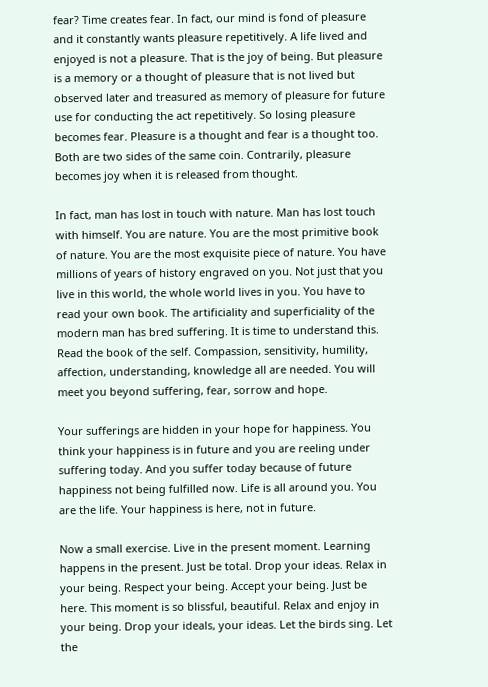fear? Time creates fear. In fact, our mind is fond of pleasure and it constantly wants pleasure repetitively. A life lived and enjoyed is not a pleasure. That is the joy of being. But pleasure is a memory or a thought of pleasure that is not lived but observed later and treasured as memory of pleasure for future use for conducting the act repetitively. So losing pleasure becomes fear. Pleasure is a thought and fear is a thought too. Both are two sides of the same coin. Contrarily, pleasure becomes joy when it is released from thought.

In fact, man has lost in touch with nature. Man has lost touch with himself. You are nature. You are the most primitive book of nature. You are the most exquisite piece of nature. You have millions of years of history engraved on you. Not just that you live in this world, the whole world lives in you. You have to read your own book. The artificiality and superficiality of the modern man has bred suffering. It is time to understand this. Read the book of the self. Compassion, sensitivity, humility, affection, understanding, knowledge all are needed. You will meet you beyond suffering, fear, sorrow and hope.

Your sufferings are hidden in your hope for happiness. You think your happiness is in future and you are reeling under suffering today. And you suffer today because of future happiness not being fulfilled now. Life is all around you. You are the life. Your happiness is here, not in future.

Now a small exercise. Live in the present moment. Learning happens in the present. Just be total. Drop your ideas. Relax in your being. Respect your being. Accept your being. Just be here. This moment is so blissful, beautiful. Relax and enjoy in your being. Drop your ideals, your ideas. Let the birds sing. Let the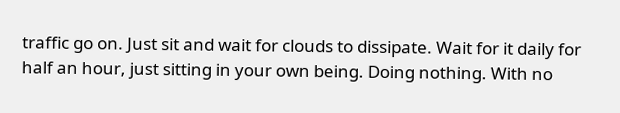traffic go on. Just sit and wait for clouds to dissipate. Wait for it daily for half an hour, just sitting in your own being. Doing nothing. With no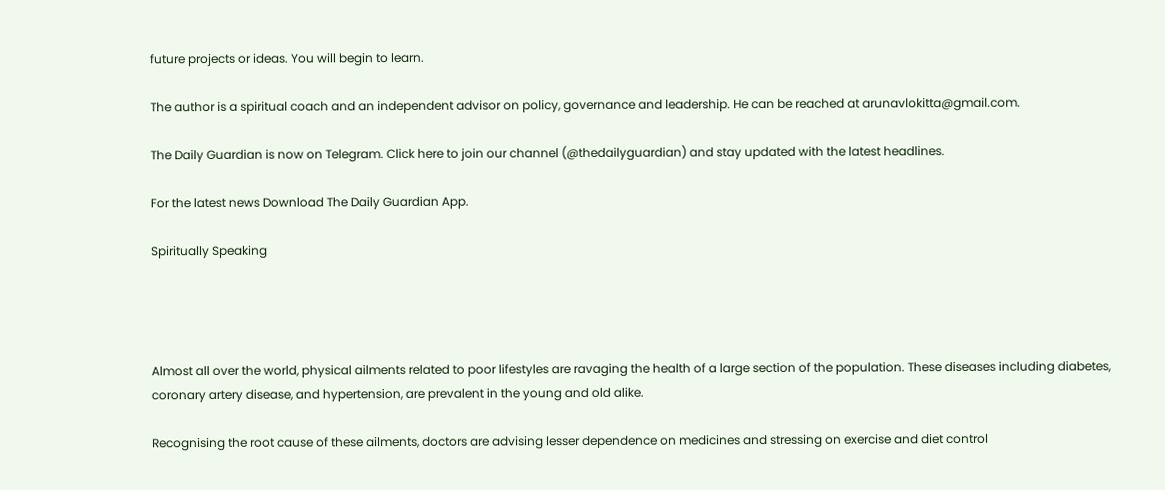future projects or ideas. You will begin to learn.

The author is a spiritual coach and an independent advisor on policy, governance and leadership. He can be reached at arunavlokitta@gmail.com.

The Daily Guardian is now on Telegram. Click here to join our channel (@thedailyguardian) and stay updated with the latest headlines.

For the latest news Download The Daily Guardian App.

Spiritually Speaking




Almost all over the world, physical ailments related to poor lifestyles are ravaging the health of a large section of the population. These diseases including diabetes, coronary artery disease, and hypertension, are prevalent in the young and old alike.

Recognising the root cause of these ailments, doctors are advising lesser dependence on medicines and stressing on exercise and diet control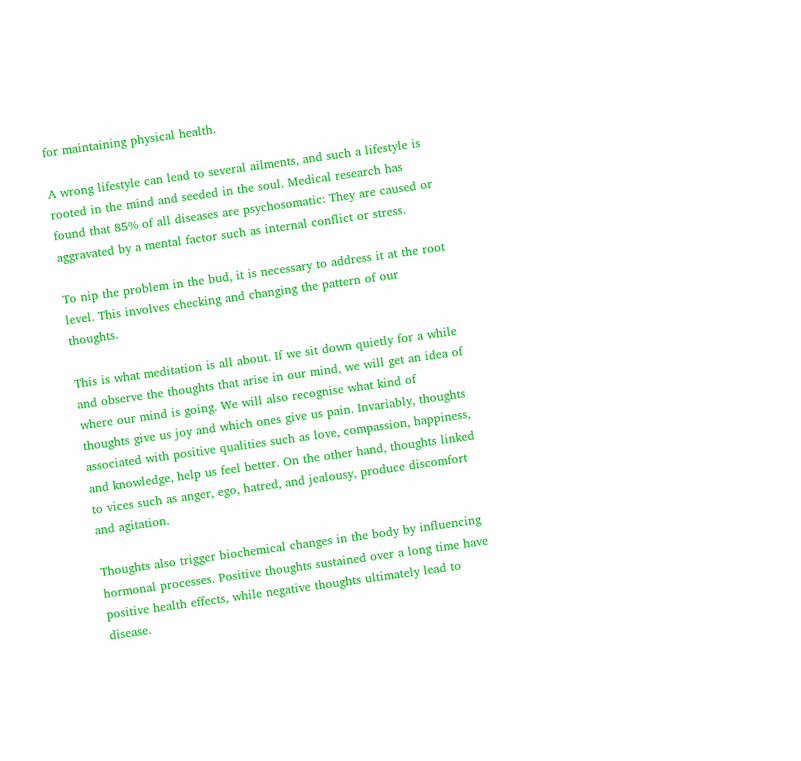for maintaining physical health.

A wrong lifestyle can lead to several ailments, and such a lifestyle is rooted in the mind and seeded in the soul. Medical research has found that 85% of all diseases are psychosomatic: They are caused or aggravated by a mental factor such as internal conflict or stress.

To nip the problem in the bud, it is necessary to address it at the root level. This involves checking and changing the pattern of our thoughts.

This is what meditation is all about. If we sit down quietly for a while and observe the thoughts that arise in our mind, we will get an idea of where our mind is going. We will also recognise what kind of thoughts give us joy and which ones give us pain. Invariably, thoughts associated with positive qualities such as love, compassion, happiness, and knowledge, help us feel better. On the other hand, thoughts linked to vices such as anger, ego, hatred, and jealousy, produce discomfort and agitation.

Thoughts also trigger biochemical changes in the body by influencing hormonal processes. Positive thoughts sustained over a long time have positive health effects, while negative thoughts ultimately lead to disease.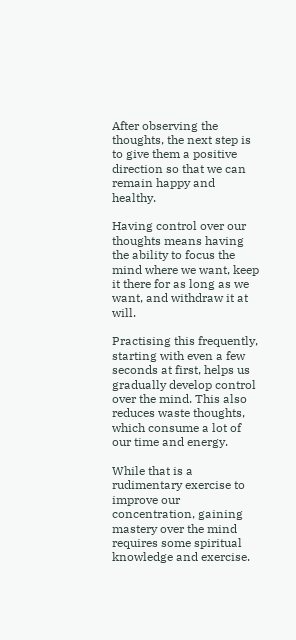After observing the thoughts, the next step is to give them a positive direction so that we can remain happy and healthy.

Having control over our thoughts means having the ability to focus the mind where we want, keep it there for as long as we want, and withdraw it at will.

Practising this frequently, starting with even a few seconds at first, helps us gradually develop control over the mind. This also reduces waste thoughts, which consume a lot of our time and energy.

While that is a rudimentary exercise to improve our concentration, gaining mastery over the mind requires some spiritual knowledge and exercise.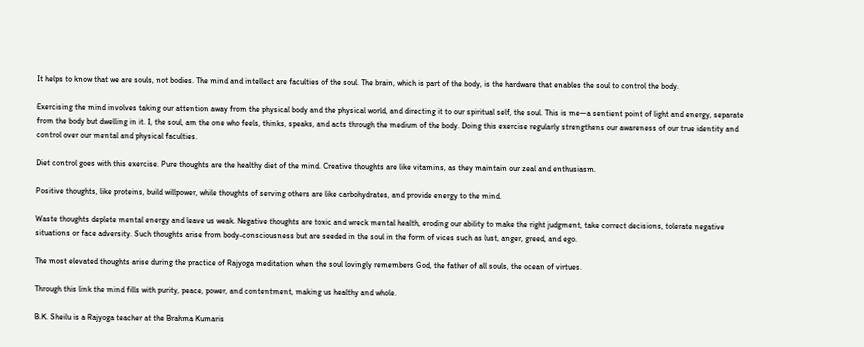It helps to know that we are souls, not bodies. The mind and intellect are faculties of the soul. The brain, which is part of the body, is the hardware that enables the soul to control the body.

Exercising the mind involves taking our attention away from the physical body and the physical world, and directing it to our spiritual self, the soul. This is me—a sentient point of light and energy, separate from the body but dwelling in it. I, the soul, am the one who feels, thinks, speaks, and acts through the medium of the body. Doing this exercise regularly strengthens our awareness of our true identity and control over our mental and physical faculties.

Diet control goes with this exercise. Pure thoughts are the healthy diet of the mind. Creative thoughts are like vitamins, as they maintain our zeal and enthusiasm.

Positive thoughts, like proteins, build willpower, while thoughts of serving others are like carbohydrates, and provide energy to the mind.

Waste thoughts deplete mental energy and leave us weak. Negative thoughts are toxic and wreck mental health, eroding our ability to make the right judgment, take correct decisions, tolerate negative situations or face adversity. Such thoughts arise from body-consciousness but are seeded in the soul in the form of vices such as lust, anger, greed, and ego.

The most elevated thoughts arise during the practice of Rajyoga meditation when the soul lovingly remembers God, the father of all souls, the ocean of virtues.

Through this link the mind fills with purity, peace, power, and contentment, making us healthy and whole.

B.K. Sheilu is a Rajyoga teacher at the Brahma Kumaris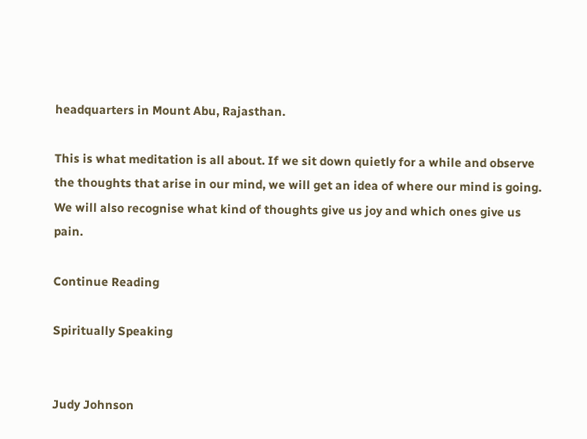headquarters in Mount Abu, Rajasthan.

This is what meditation is all about. If we sit down quietly for a while and observe the thoughts that arise in our mind, we will get an idea of where our mind is going. We will also recognise what kind of thoughts give us joy and which ones give us pain.

Continue Reading

Spiritually Speaking


Judy Johnson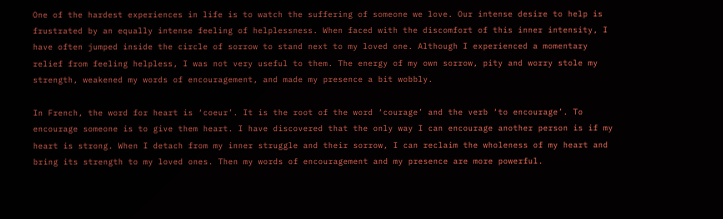One of the hardest experiences in life is to watch the suffering of someone we love. Our intense desire to help is frustrated by an equally intense feeling of helplessness. When faced with the discomfort of this inner intensity, I have often jumped inside the circle of sorrow to stand next to my loved one. Although I experienced a momentary relief from feeling helpless, I was not very useful to them. The energy of my own sorrow, pity and worry stole my strength, weakened my words of encouragement, and made my presence a bit wobbly.

In French, the word for heart is ‘coeur’. It is the root of the word ‘courage’ and the verb ‘to encourage’. To encourage someone is to give them heart. I have discovered that the only way I can encourage another person is if my heart is strong. When I detach from my inner struggle and their sorrow, I can reclaim the wholeness of my heart and bring its strength to my loved ones. Then my words of encouragement and my presence are more powerful.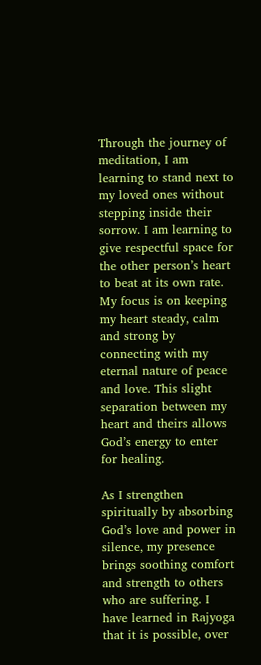Through the journey of meditation, I am learning to stand next to my loved ones without stepping inside their sorrow. I am learning to give respectful space for the other person’s heart to beat at its own rate. My focus is on keeping my heart steady, calm and strong by connecting with my eternal nature of peace and love. This slight separation between my heart and theirs allows God’s energy to enter for healing.

As I strengthen spiritually by absorbing God’s love and power in silence, my presence brings soothing comfort and strength to others who are suffering. I have learned in Rajyoga that it is possible, over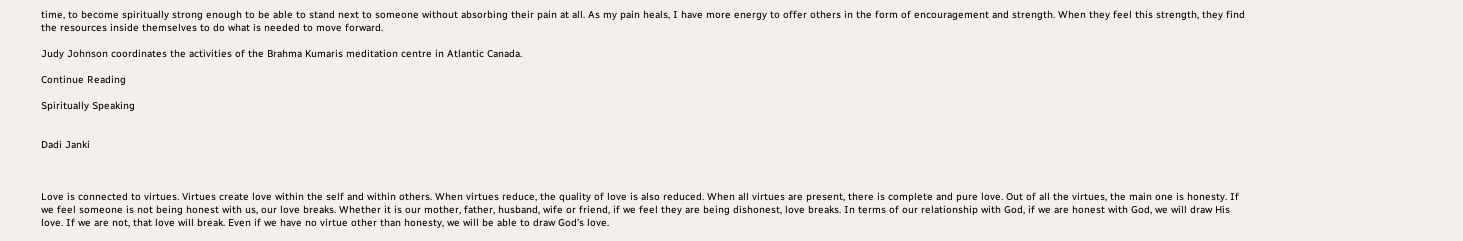time, to become spiritually strong enough to be able to stand next to someone without absorbing their pain at all. As my pain heals, I have more energy to offer others in the form of encouragement and strength. When they feel this strength, they find the resources inside themselves to do what is needed to move forward.

Judy Johnson coordinates the activities of the Brahma Kumaris meditation centre in Atlantic Canada.

Continue Reading

Spiritually Speaking


Dadi Janki



Love is connected to virtues. Virtues create love within the self and within others. When virtues reduce, the quality of love is also reduced. When all virtues are present, there is complete and pure love. Out of all the virtues, the main one is honesty. If we feel someone is not being honest with us, our love breaks. Whether it is our mother, father, husband, wife or friend, if we feel they are being dishonest, love breaks. In terms of our relationship with God, if we are honest with God, we will draw His love. If we are not, that love will break. Even if we have no virtue other than honesty, we will be able to draw God’s love.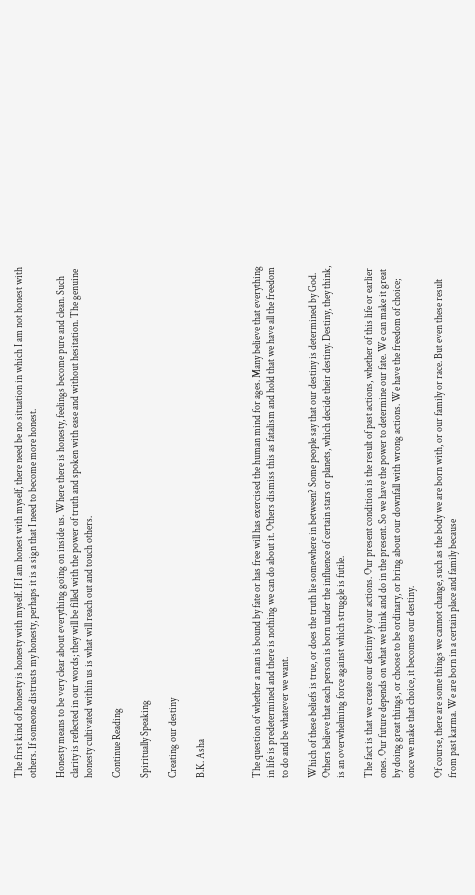The first kind of honesty is honesty with myself. If I am honest with myself, there need be no situation in which I am not honest with others. If someone distrusts my honesty, perhaps it is a sign that I need to become more honest.

Honesty means to be very clear about everything going on inside us. Where there is honesty, feelings become pure and clean. Such clarity is reflected in our words; they will be filled with the power of truth and spoken with ease and without hesitation. The genuine honesty cultivated within us is what will reach out and touch others.

Continue Reading

Spiritually Speaking

Creating our destiny

B.K. Asha



The question of whether a man is bound by fate or has free will has exercised the human mind for ages. Many believe that everything in life is predetermined and there is nothing we can do about it. Others dismiss this as fatalism and hold that we have all the freedom to do and be whatever we want.

Which of these beliefs is true, or does the truth lie somewhere in between? Some people say that our destiny is determined by God. Others believe that each person is born under the influence of certain stars or planets, which decide their destiny. Destiny, they think, is an overwhelming force against which struggle is futile.

The fact is that we create our destiny by our actions. Our present condition is the result of past actions, whether of this life or earlier ones. Our future depends on what we think and do in the present. So we have the power to determine our fate. We can make it great by doing great things, or choose to be ordinary, or bring about our downfall with wrong actions. We have the freedom of choice; once we make that choice, it becomes our destiny.

Of course, there are some things we cannot change, such as the body we are born with, or our family or race. But even these result from past karma. We are born in a certain place and family because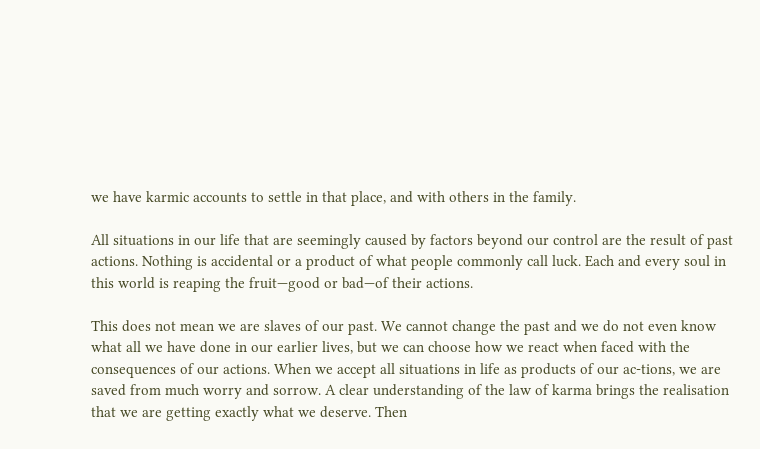we have karmic accounts to settle in that place, and with others in the family.

All situations in our life that are seemingly caused by factors beyond our control are the result of past actions. Nothing is accidental or a product of what people commonly call luck. Each and every soul in this world is reaping the fruit—good or bad—of their actions.

This does not mean we are slaves of our past. We cannot change the past and we do not even know what all we have done in our earlier lives, but we can choose how we react when faced with the consequences of our actions. When we accept all situations in life as products of our ac-tions, we are saved from much worry and sorrow. A clear understanding of the law of karma brings the realisation that we are getting exactly what we deserve. Then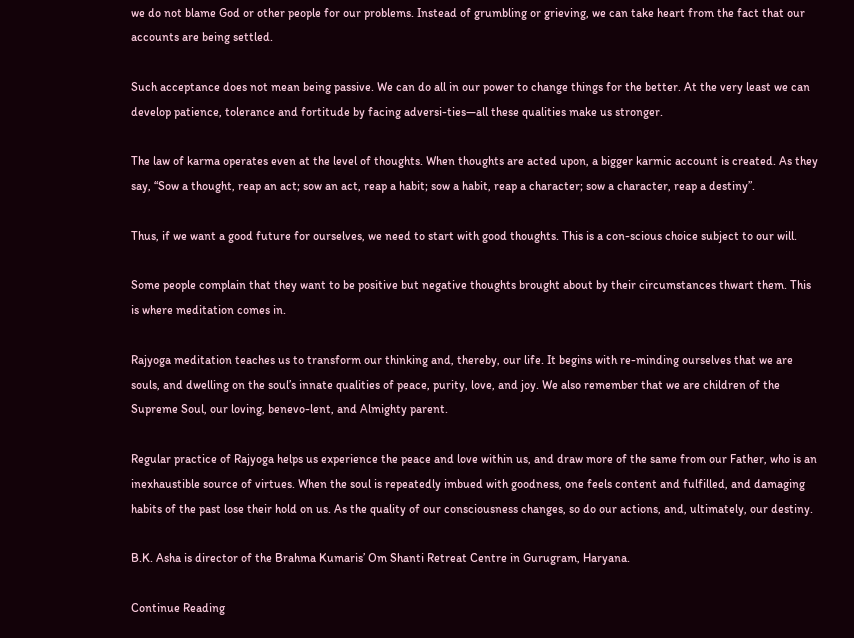we do not blame God or other people for our problems. Instead of grumbling or grieving, we can take heart from the fact that our accounts are being settled.

Such acceptance does not mean being passive. We can do all in our power to change things for the better. At the very least we can develop patience, tolerance and fortitude by facing adversi-ties—all these qualities make us stronger.

The law of karma operates even at the level of thoughts. When thoughts are acted upon, a bigger karmic account is created. As they say, “Sow a thought, reap an act; sow an act, reap a habit; sow a habit, reap a character; sow a character, reap a destiny”.

Thus, if we want a good future for ourselves, we need to start with good thoughts. This is a con-scious choice subject to our will.

Some people complain that they want to be positive but negative thoughts brought about by their circumstances thwart them. This is where meditation comes in.

Rajyoga meditation teaches us to transform our thinking and, thereby, our life. It begins with re-minding ourselves that we are souls, and dwelling on the soul’s innate qualities of peace, purity, love, and joy. We also remember that we are children of the Supreme Soul, our loving, benevo-lent, and Almighty parent.

Regular practice of Rajyoga helps us experience the peace and love within us, and draw more of the same from our Father, who is an inexhaustible source of virtues. When the soul is repeatedly imbued with goodness, one feels content and fulfilled, and damaging habits of the past lose their hold on us. As the quality of our consciousness changes, so do our actions, and, ultimately, our destiny.

B.K. Asha is director of the Brahma Kumaris’ Om Shanti Retreat Centre in Gurugram, Haryana.

Continue Reading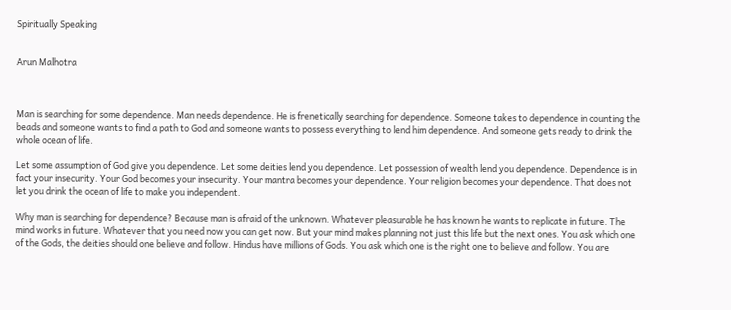Spiritually Speaking


Arun Malhotra



Man is searching for some dependence. Man needs dependence. He is frenetically searching for dependence. Someone takes to dependence in counting the beads and someone wants to find a path to God and someone wants to possess everything to lend him dependence. And someone gets ready to drink the whole ocean of life.

Let some assumption of God give you dependence. Let some deities lend you dependence. Let possession of wealth lend you dependence. Dependence is in fact your insecurity. Your God becomes your insecurity. Your mantra becomes your dependence. Your religion becomes your dependence. That does not let you drink the ocean of life to make you independent.

Why man is searching for dependence? Because man is afraid of the unknown. Whatever pleasurable he has known he wants to replicate in future. The mind works in future. Whatever that you need now you can get now. But your mind makes planning not just this life but the next ones. You ask which one of the Gods, the deities should one believe and follow. Hindus have millions of Gods. You ask which one is the right one to believe and follow. You are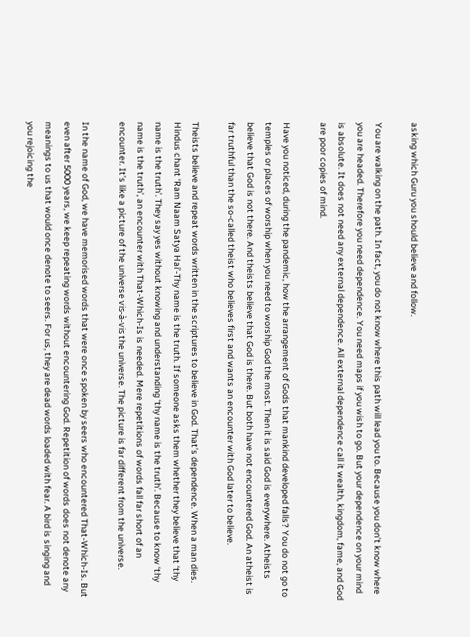asking which Guru you should believe and follow.

You are walking on the path. In fact, you do not know where this path will lead you to. Because you don’t know where you are headed. Therefore you need dependence. You need maps if you wish to go. But your dependence on your mind is absolute. It does not need any external dependence. All external dependence call it wealth, kingdom, fame, and God are poor copies of mind.

Have you noticed, during the pandemic, how the arrangement of Gods that mankind developed falls? You do not go to temples or places of worship when you need to worship God the most. Then it is said God is everywhere. Atheists believe that God is not there. And theists believe that God is there. But both have not encountered God. An atheist is far truthful than the so-called theist who believes first and wants an encounter with God later to believe.

Theists believe and repeat words written in the scriptures to believe in God. That’s dependence. When a man dies. Hindus chant ‘Ram Naam Satya Hai’-Thy name is the truth. If someone asks them whether they believe that ‘thy name is the truth’. They say yes without knowing and understanding ‘thy name is the truth’. Because to know ‘thy name is the truth’, an encounter with That-Which-Is is needed. Mere repetitions of words fall far short of an encounter. It’s like a picture of the universe vis-à-vis the universe. The picture is far different from the universe.

In the name of God, we have memorised words that were once spoken by seers who encountered That-Which-Is. But even after 5000 years, we keep repeating words without encountering God. Repetition of words does not denote any meanings to us that would once denote to seers. For us, they are dead words loaded with fear. A bird is singing and you rejoicing the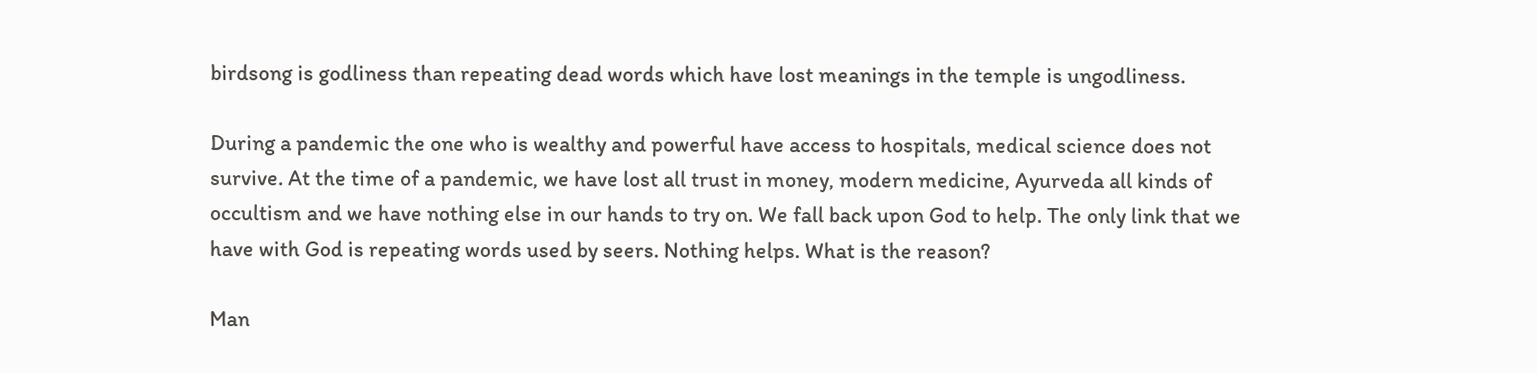birdsong is godliness than repeating dead words which have lost meanings in the temple is ungodliness.

During a pandemic the one who is wealthy and powerful have access to hospitals, medical science does not survive. At the time of a pandemic, we have lost all trust in money, modern medicine, Ayurveda all kinds of occultism and we have nothing else in our hands to try on. We fall back upon God to help. The only link that we have with God is repeating words used by seers. Nothing helps. What is the reason?

Man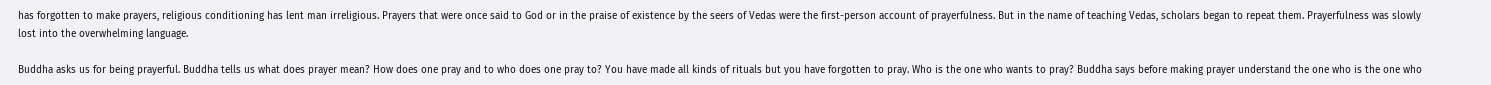has forgotten to make prayers, religious conditioning has lent man irreligious. Prayers that were once said to God or in the praise of existence by the seers of Vedas were the first-person account of prayerfulness. But in the name of teaching Vedas, scholars began to repeat them. Prayerfulness was slowly lost into the overwhelming language.

Buddha asks us for being prayerful. Buddha tells us what does prayer mean? How does one pray and to who does one pray to? You have made all kinds of rituals but you have forgotten to pray. Who is the one who wants to pray? Buddha says before making prayer understand the one who is the one who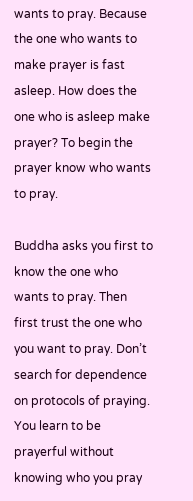wants to pray. Because the one who wants to make prayer is fast asleep. How does the one who is asleep make prayer? To begin the prayer know who wants to pray.

Buddha asks you first to know the one who wants to pray. Then first trust the one who you want to pray. Don’t search for dependence on protocols of praying. You learn to be prayerful without knowing who you pray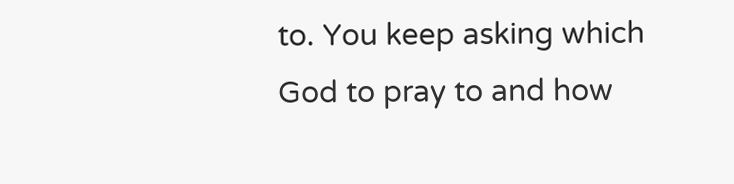to. You keep asking which God to pray to and how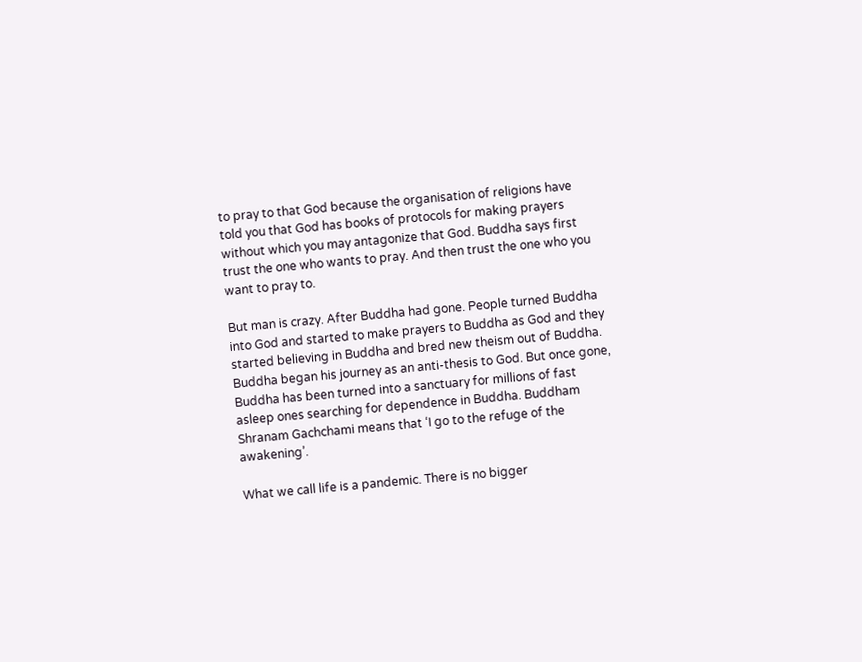to pray to that God because the organisation of religions have told you that God has books of protocols for making prayers without which you may antagonize that God. Buddha says first trust the one who wants to pray. And then trust the one who you want to pray to.

But man is crazy. After Buddha had gone. People turned Buddha into God and started to make prayers to Buddha as God and they started believing in Buddha and bred new theism out of Buddha. Buddha began his journey as an anti-thesis to God. But once gone, Buddha has been turned into a sanctuary for millions of fast asleep ones searching for dependence in Buddha. Buddham Shranam Gachchami means that ‘I go to the refuge of the awakening’.

What we call life is a pandemic. There is no bigger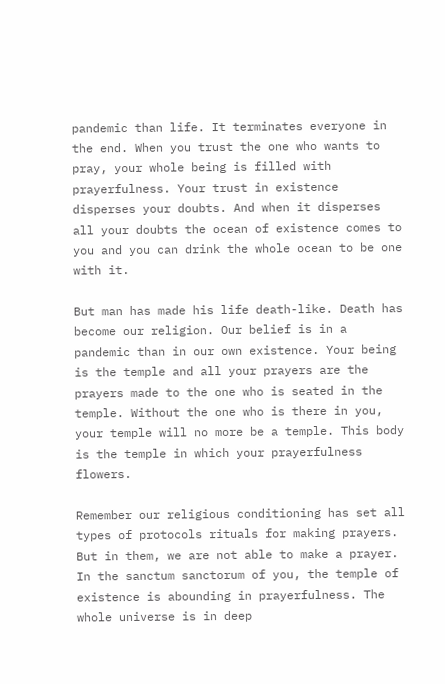pandemic than life. It terminates everyone in the end. When you trust the one who wants to pray, your whole being is filled with prayerfulness. Your trust in existence disperses your doubts. And when it disperses all your doubts the ocean of existence comes to you and you can drink the whole ocean to be one with it.

But man has made his life death-like. Death has become our religion. Our belief is in a pandemic than in our own existence. Your being is the temple and all your prayers are the prayers made to the one who is seated in the temple. Without the one who is there in you, your temple will no more be a temple. This body is the temple in which your prayerfulness flowers.

Remember our religious conditioning has set all types of protocols rituals for making prayers. But in them, we are not able to make a prayer. In the sanctum sanctorum of you, the temple of existence is abounding in prayerfulness. The whole universe is in deep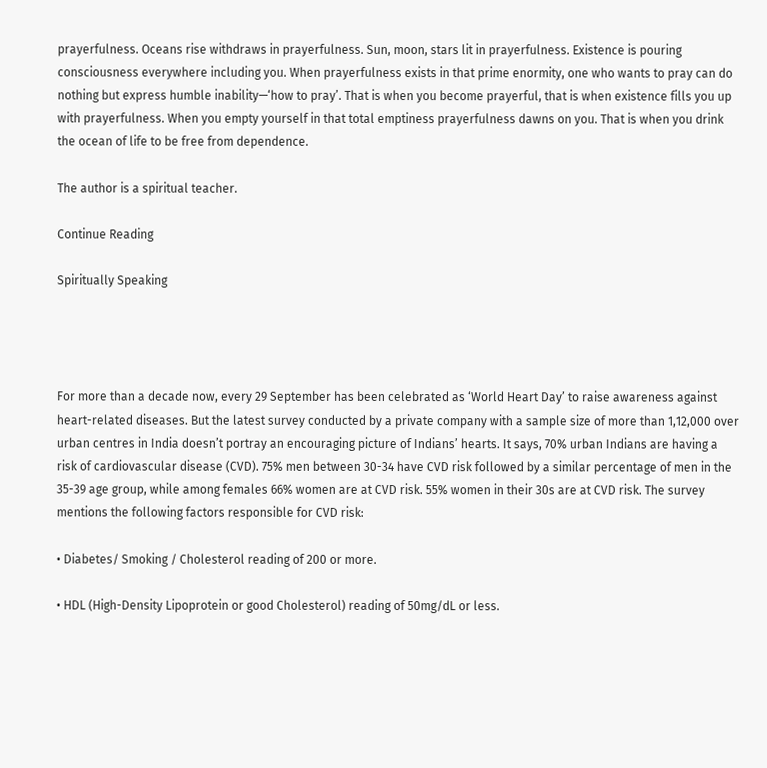prayerfulness. Oceans rise withdraws in prayerfulness. Sun, moon, stars lit in prayerfulness. Existence is pouring consciousness everywhere including you. When prayerfulness exists in that prime enormity, one who wants to pray can do nothing but express humble inability—‘how to pray’. That is when you become prayerful, that is when existence fills you up with prayerfulness. When you empty yourself in that total emptiness prayerfulness dawns on you. That is when you drink the ocean of life to be free from dependence.

The author is a spiritual teacher.

Continue Reading

Spiritually Speaking




For more than a decade now, every 29 September has been celebrated as ‘World Heart Day’ to raise awareness against heart-related diseases. But the latest survey conducted by a private company with a sample size of more than 1,12,000 over urban centres in India doesn’t portray an encouraging picture of Indians’ hearts. It says, 70% urban Indians are having a risk of cardiovascular disease (CVD). 75% men between 30-34 have CVD risk followed by a similar percentage of men in the 35-39 age group, while among females 66% women are at CVD risk. 55% women in their 30s are at CVD risk. The survey mentions the following factors responsible for CVD risk:

• Diabetes/ Smoking / Cholesterol reading of 200 or more.

• HDL (High-Density Lipoprotein or good Cholesterol) reading of 50mg/dL or less.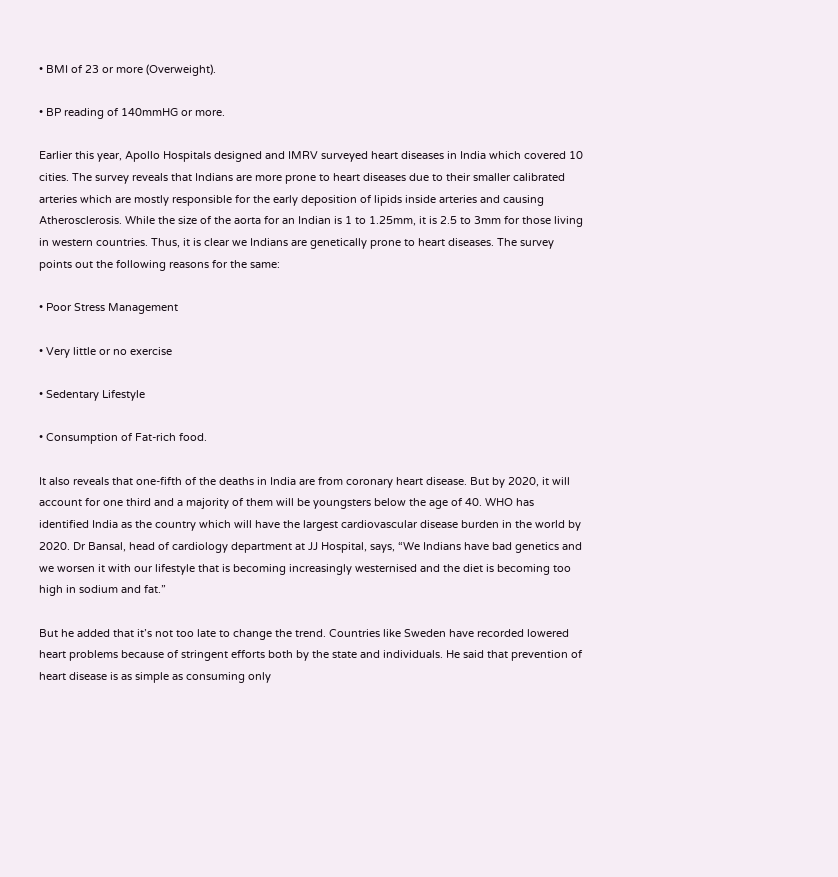• BMI of 23 or more (Overweight).

• BP reading of 140mmHG or more.

Earlier this year, Apollo Hospitals designed and IMRV surveyed heart diseases in India which covered 10 cities. The survey reveals that Indians are more prone to heart diseases due to their smaller calibrated arteries which are mostly responsible for the early deposition of lipids inside arteries and causing Atherosclerosis. While the size of the aorta for an Indian is 1 to 1.25mm, it is 2.5 to 3mm for those living in western countries. Thus, it is clear we Indians are genetically prone to heart diseases. The survey points out the following reasons for the same:

• Poor Stress Management

• Very little or no exercise

• Sedentary Lifestyle

• Consumption of Fat-rich food.

It also reveals that one-fifth of the deaths in India are from coronary heart disease. But by 2020, it will account for one third and a majority of them will be youngsters below the age of 40. WHO has identified India as the country which will have the largest cardiovascular disease burden in the world by 2020. Dr Bansal, head of cardiology department at JJ Hospital, says, “We Indians have bad genetics and we worsen it with our lifestyle that is becoming increasingly westernised and the diet is becoming too high in sodium and fat.”

But he added that it’s not too late to change the trend. Countries like Sweden have recorded lowered heart problems because of stringent efforts both by the state and individuals. He said that prevention of heart disease is as simple as consuming only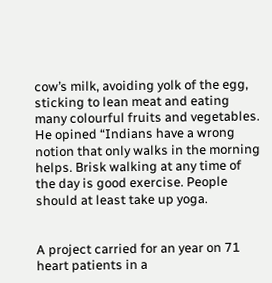cow’s milk, avoiding yolk of the egg, sticking to lean meat and eating many colourful fruits and vegetables. He opined “Indians have a wrong notion that only walks in the morning helps. Brisk walking at any time of the day is good exercise. People should at least take up yoga.


A project carried for an year on 71 heart patients in a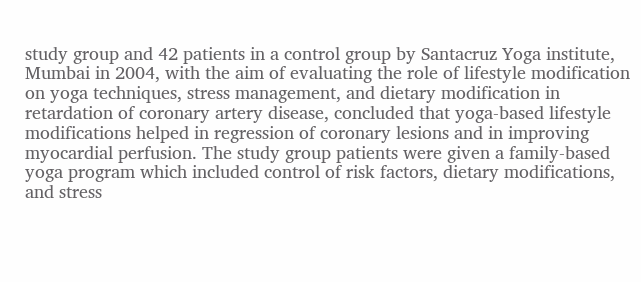study group and 42 patients in a control group by Santacruz Yoga institute, Mumbai in 2004, with the aim of evaluating the role of lifestyle modification on yoga techniques, stress management, and dietary modification in retardation of coronary artery disease, concluded that yoga-based lifestyle modifications helped in regression of coronary lesions and in improving myocardial perfusion. The study group patients were given a family-based yoga program which included control of risk factors, dietary modifications, and stress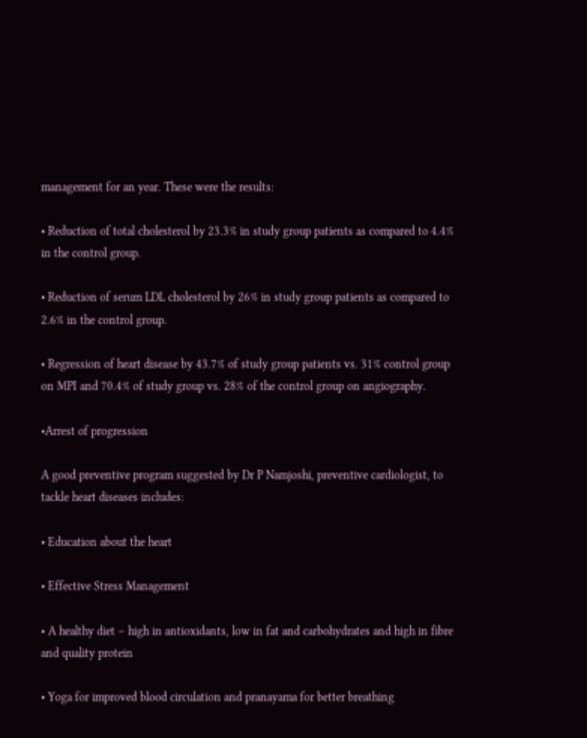management for an year. These were the results:

• Reduction of total cholesterol by 23.3% in study group patients as compared to 4.4% in the control group.

• Reduction of serum LDL cholesterol by 26% in study group patients as compared to 2.6% in the control group.

• Regression of heart disease by 43.7% of study group patients vs. 31% control group on MPI and 70.4% of study group vs. 28% of the control group on angiography.

•Arrest of progression

A good preventive program suggested by Dr P Namjoshi, preventive cardiologist, to tackle heart diseases includes:

• Education about the heart

• Effective Stress Management

• A healthy diet – high in antioxidants, low in fat and carbohydrates and high in fibre and quality protein

• Yoga for improved blood circulation and pranayama for better breathing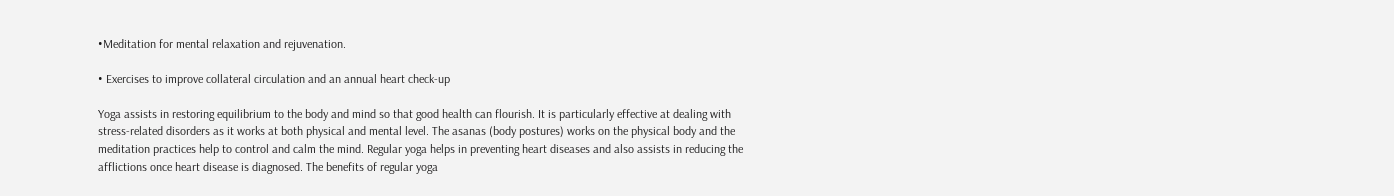•Meditation for mental relaxation and rejuvenation.

• Exercises to improve collateral circulation and an annual heart check-up

Yoga assists in restoring equilibrium to the body and mind so that good health can flourish. It is particularly effective at dealing with stress-related disorders as it works at both physical and mental level. The asanas (body postures) works on the physical body and the meditation practices help to control and calm the mind. Regular yoga helps in preventing heart diseases and also assists in reducing the afflictions once heart disease is diagnosed. The benefits of regular yoga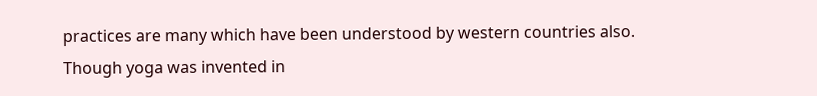practices are many which have been understood by western countries also. Though yoga was invented in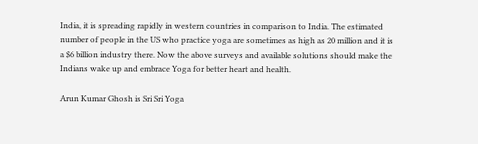India, it is spreading rapidly in western countries in comparison to India. The estimated number of people in the US who practice yoga are sometimes as high as 20 million and it is a $6 billion industry there. Now the above surveys and available solutions should make the Indians wake up and embrace Yoga for better heart and health.

Arun Kumar Ghosh is Sri Sri Yoga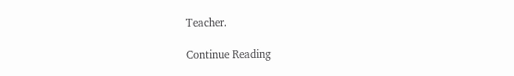Teacher.

Continue Reading